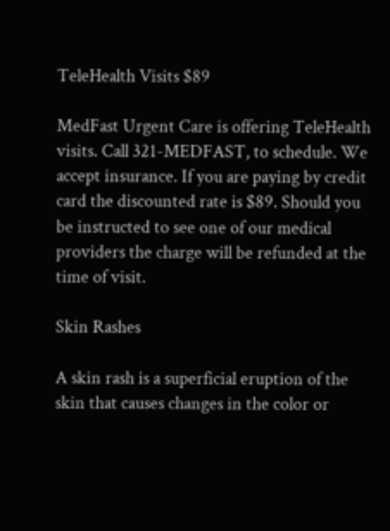TeleHealth Visits $89

MedFast Urgent Care is offering TeleHealth visits. Call 321-MEDFAST, to schedule. We accept insurance. If you are paying by credit card the discounted rate is $89. Should you be instructed to see one of our medical providers the charge will be refunded at the time of visit.

Skin Rashes

A skin rash is a superficial eruption of the skin that causes changes in the color or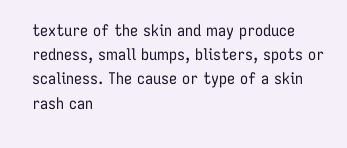texture of the skin and may produce redness, small bumps, blisters, spots or scaliness. The cause or type of a skin rash can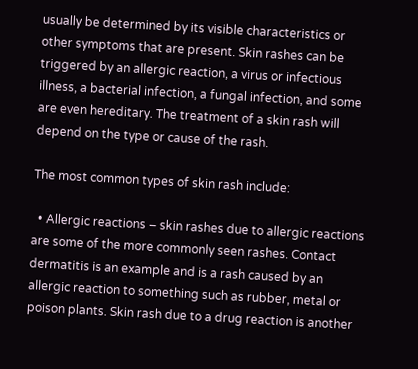usually be determined by its visible characteristics or other symptoms that are present. Skin rashes can be triggered by an allergic reaction, a virus or infectious illness, a bacterial infection, a fungal infection, and some are even hereditary. The treatment of a skin rash will depend on the type or cause of the rash.

The most common types of skin rash include:

  • Allergic reactions – skin rashes due to allergic reactions are some of the more commonly seen rashes. Contact dermatitis is an example and is a rash caused by an allergic reaction to something such as rubber, metal or poison plants. Skin rash due to a drug reaction is another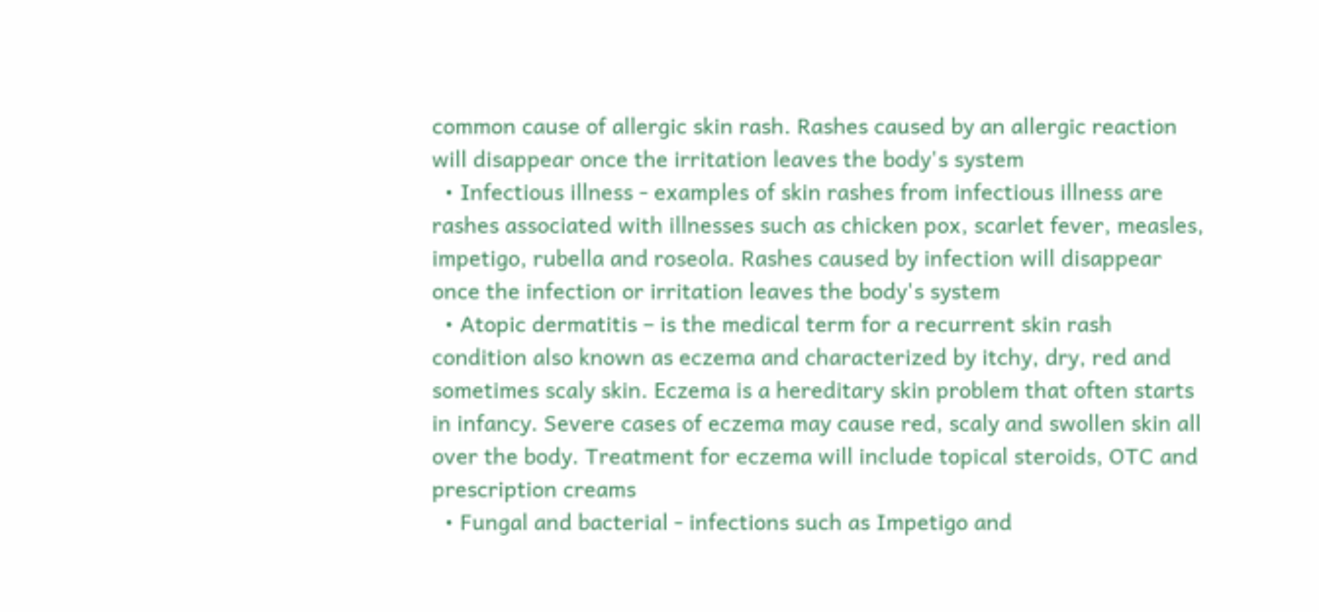common cause of allergic skin rash. Rashes caused by an allergic reaction will disappear once the irritation leaves the body's system
  • Infectious illness - examples of skin rashes from infectious illness are rashes associated with illnesses such as chicken pox, scarlet fever, measles, impetigo, rubella and roseola. Rashes caused by infection will disappear once the infection or irritation leaves the body's system
  • Atopic dermatitis – is the medical term for a recurrent skin rash condition also known as eczema and characterized by itchy, dry, red and sometimes scaly skin. Eczema is a hereditary skin problem that often starts in infancy. Severe cases of eczema may cause red, scaly and swollen skin all over the body. Treatment for eczema will include topical steroids, OTC and prescription creams
  • Fungal and bacterial - infections such as Impetigo and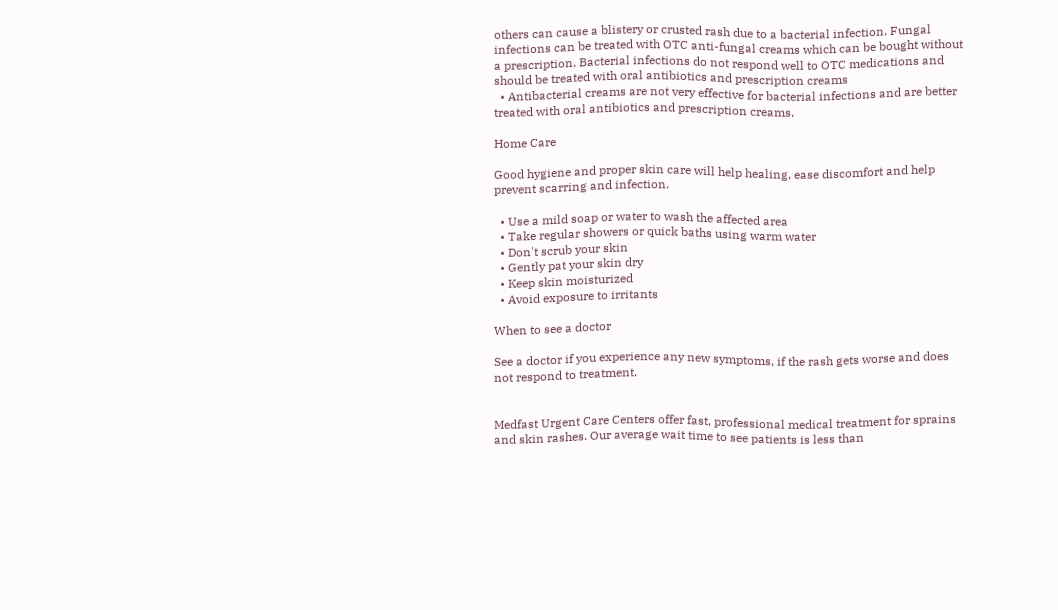others can cause a blistery or crusted rash due to a bacterial infection. Fungal infections can be treated with OTC anti-fungal creams which can be bought without a prescription. Bacterial infections do not respond well to OTC medications and should be treated with oral antibiotics and prescription creams
  • Antibacterial creams are not very effective for bacterial infections and are better treated with oral antibiotics and prescription creams.

Home Care

Good hygiene and proper skin care will help healing, ease discomfort and help prevent scarring and infection.

  • Use a mild soap or water to wash the affected area
  • Take regular showers or quick baths using warm water
  • Don't scrub your skin
  • Gently pat your skin dry
  • Keep skin moisturized
  • Avoid exposure to irritants

When to see a doctor

See a doctor if you experience any new symptoms, if the rash gets worse and does not respond to treatment.


Medfast Urgent Care Centers offer fast, professional medical treatment for sprains and skin rashes. Our average wait time to see patients is less than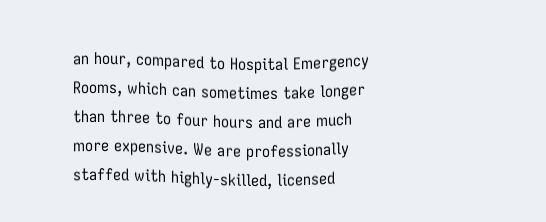an hour, compared to Hospital Emergency Rooms, which can sometimes take longer than three to four hours and are much more expensive. We are professionally staffed with highly-skilled, licensed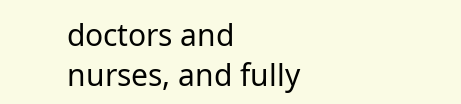doctors and nurses, and fully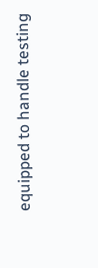equipped to handle testing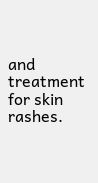and treatment for skin rashes.